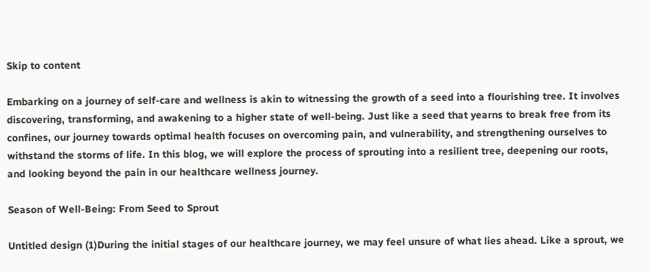Skip to content

Embarking on a journey of self-care and wellness is akin to witnessing the growth of a seed into a flourishing tree. It involves discovering, transforming, and awakening to a higher state of well-being. Just like a seed that yearns to break free from its confines, our journey towards optimal health focuses on overcoming pain, and vulnerability, and strengthening ourselves to withstand the storms of life. In this blog, we will explore the process of sprouting into a resilient tree, deepening our roots, and looking beyond the pain in our healthcare wellness journey.

Season of Well-Being: From Seed to Sprout

Untitled design (1)During the initial stages of our healthcare journey, we may feel unsure of what lies ahead. Like a sprout, we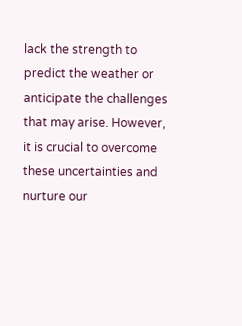lack the strength to predict the weather or anticipate the challenges that may arise. However, it is crucial to overcome these uncertainties and nurture our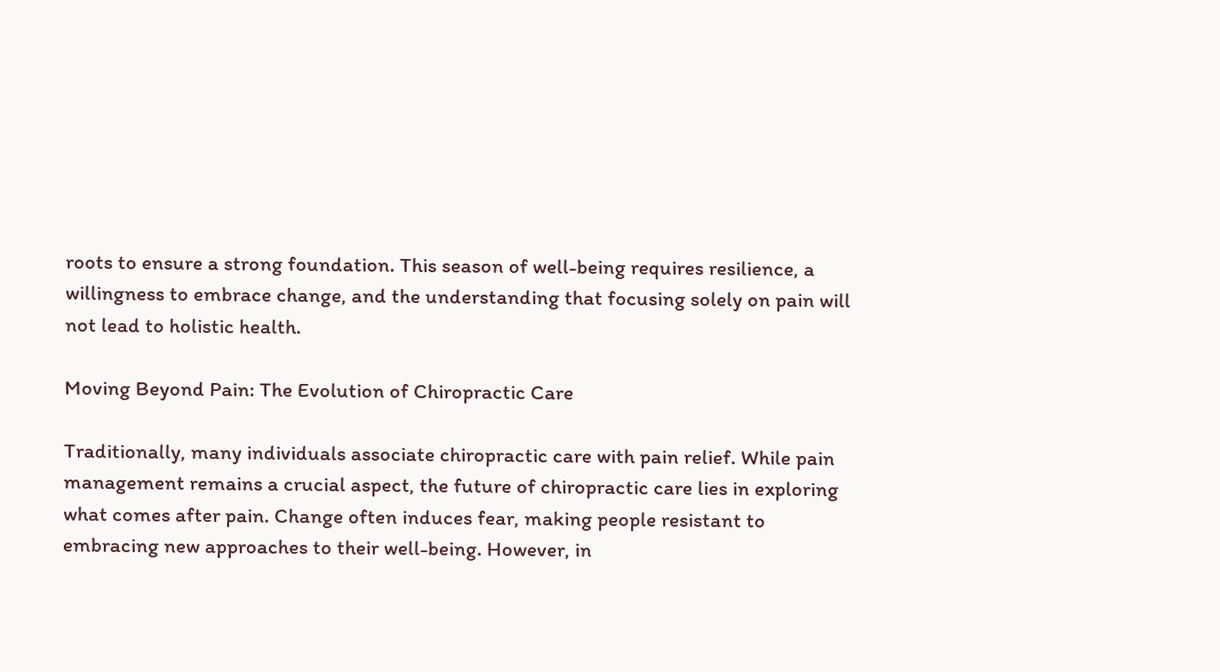roots to ensure a strong foundation. This season of well-being requires resilience, a willingness to embrace change, and the understanding that focusing solely on pain will not lead to holistic health.

Moving Beyond Pain: The Evolution of Chiropractic Care

Traditionally, many individuals associate chiropractic care with pain relief. While pain management remains a crucial aspect, the future of chiropractic care lies in exploring what comes after pain. Change often induces fear, making people resistant to embracing new approaches to their well-being. However, in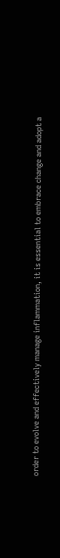order to evolve and effectively manage inflammation, it is essential to embrace change and adopt a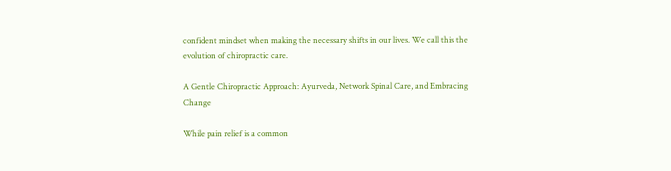confident mindset when making the necessary shifts in our lives. We call this the evolution of chiropractic care.

A Gentle Chiropractic Approach: Ayurveda, Network Spinal Care, and Embracing Change

While pain relief is a common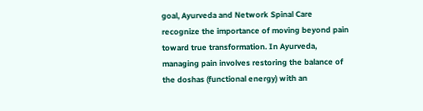goal, Ayurveda and Network Spinal Care recognize the importance of moving beyond pain toward true transformation. In Ayurveda, managing pain involves restoring the balance of the doshas (functional energy) with an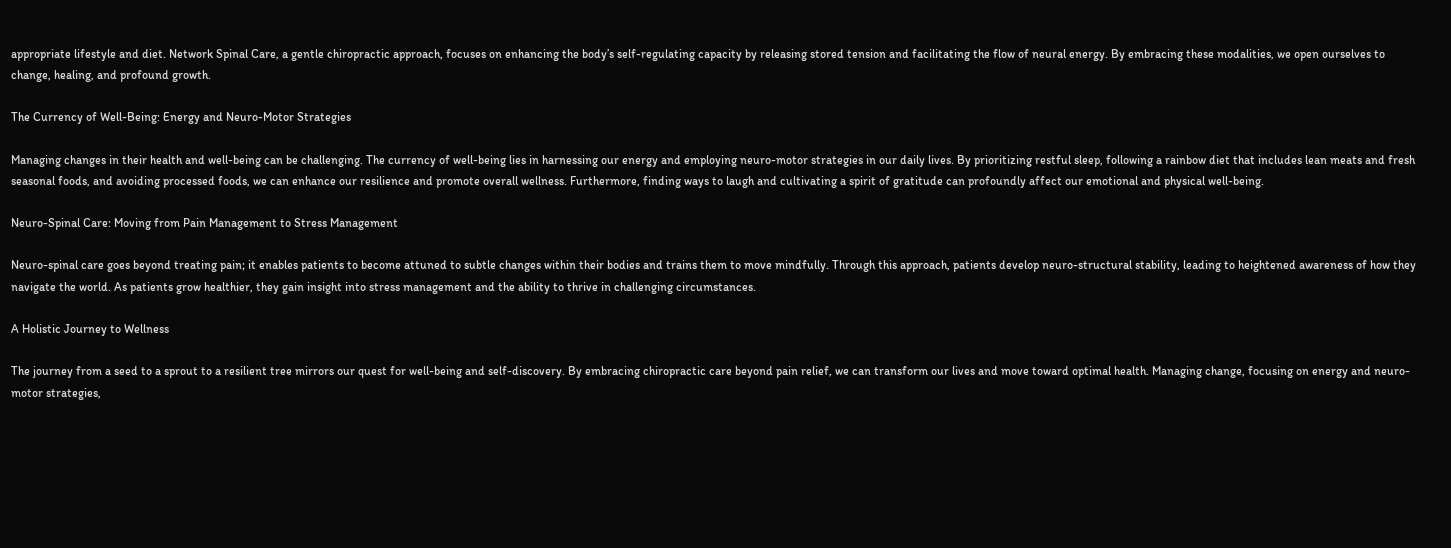appropriate lifestyle and diet. Network Spinal Care, a gentle chiropractic approach, focuses on enhancing the body’s self-regulating capacity by releasing stored tension and facilitating the flow of neural energy. By embracing these modalities, we open ourselves to change, healing, and profound growth.

The Currency of Well-Being: Energy and Neuro-Motor Strategies

Managing changes in their health and well-being can be challenging. The currency of well-being lies in harnessing our energy and employing neuro-motor strategies in our daily lives. By prioritizing restful sleep, following a rainbow diet that includes lean meats and fresh seasonal foods, and avoiding processed foods, we can enhance our resilience and promote overall wellness. Furthermore, finding ways to laugh and cultivating a spirit of gratitude can profoundly affect our emotional and physical well-being.

Neuro-Spinal Care: Moving from Pain Management to Stress Management

Neuro-spinal care goes beyond treating pain; it enables patients to become attuned to subtle changes within their bodies and trains them to move mindfully. Through this approach, patients develop neuro-structural stability, leading to heightened awareness of how they navigate the world. As patients grow healthier, they gain insight into stress management and the ability to thrive in challenging circumstances.

A Holistic Journey to Wellness

The journey from a seed to a sprout to a resilient tree mirrors our quest for well-being and self-discovery. By embracing chiropractic care beyond pain relief, we can transform our lives and move toward optimal health. Managing change, focusing on energy and neuro-motor strategies,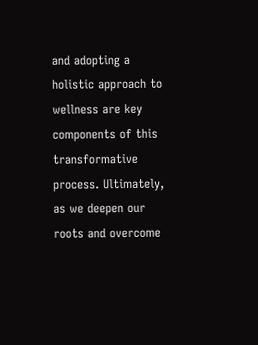and adopting a holistic approach to wellness are key components of this transformative process. Ultimately, as we deepen our roots and overcome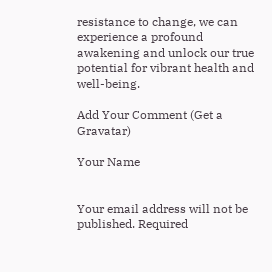resistance to change, we can experience a profound awakening and unlock our true potential for vibrant health and well-being.

Add Your Comment (Get a Gravatar)

Your Name


Your email address will not be published. Required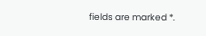fields are marked *.